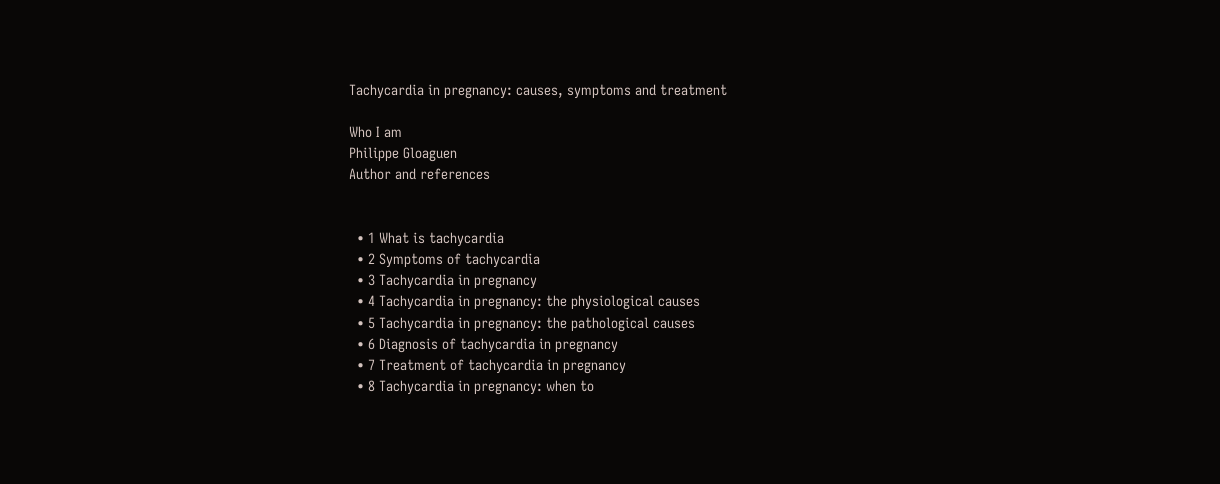Tachycardia in pregnancy: causes, symptoms and treatment

Who I am
Philippe Gloaguen
Author and references


  • 1 What is tachycardia
  • 2 Symptoms of tachycardia
  • 3 Tachycardia in pregnancy
  • 4 Tachycardia in pregnancy: the physiological causes
  • 5 Tachycardia in pregnancy: the pathological causes
  • 6 Diagnosis of tachycardia in pregnancy
  • 7 Treatment of tachycardia in pregnancy
  • 8 Tachycardia in pregnancy: when to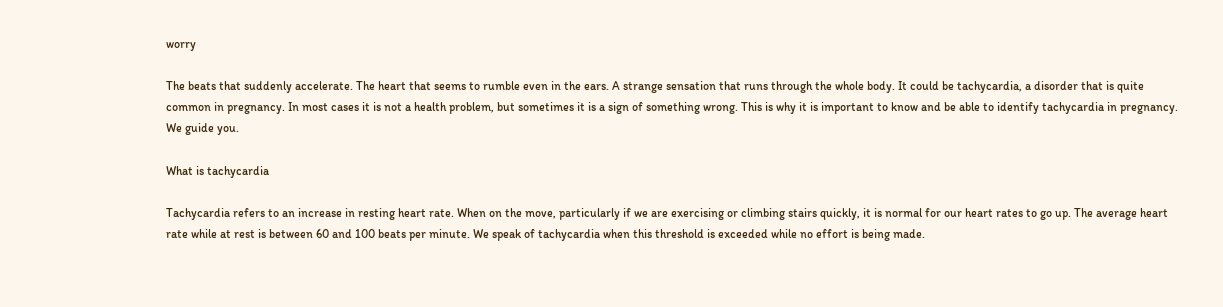worry

The beats that suddenly accelerate. The heart that seems to rumble even in the ears. A strange sensation that runs through the whole body. It could be tachycardia, a disorder that is quite common in pregnancy. In most cases it is not a health problem, but sometimes it is a sign of something wrong. This is why it is important to know and be able to identify tachycardia in pregnancy. We guide you.

What is tachycardia

Tachycardia refers to an increase in resting heart rate. When on the move, particularly if we are exercising or climbing stairs quickly, it is normal for our heart rates to go up. The average heart rate while at rest is between 60 and 100 beats per minute. We speak of tachycardia when this threshold is exceeded while no effort is being made.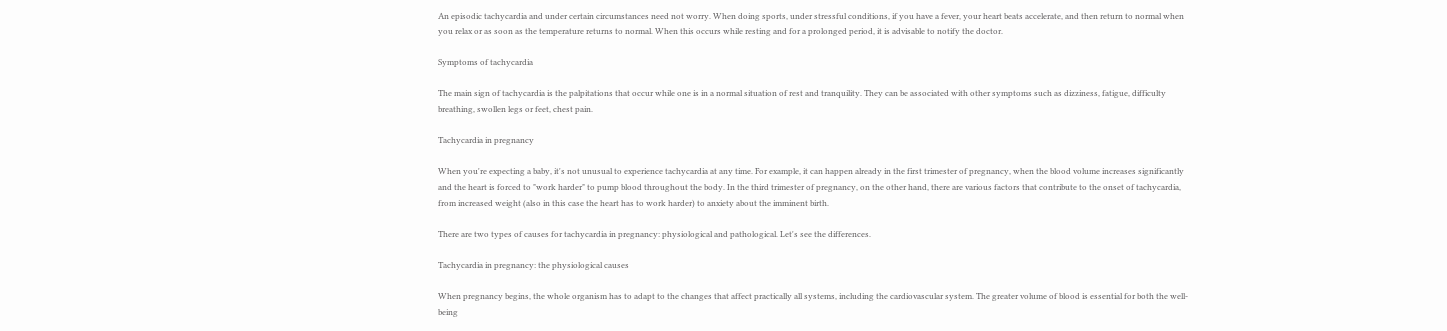An episodic tachycardia and under certain circumstances need not worry. When doing sports, under stressful conditions, if you have a fever, your heart beats accelerate, and then return to normal when you relax or as soon as the temperature returns to normal. When this occurs while resting and for a prolonged period, it is advisable to notify the doctor.

Symptoms of tachycardia

The main sign of tachycardia is the palpitations that occur while one is in a normal situation of rest and tranquility. They can be associated with other symptoms such as dizziness, fatigue, difficulty breathing, swollen legs or feet, chest pain.

Tachycardia in pregnancy

When you're expecting a baby, it's not unusual to experience tachycardia at any time. For example, it can happen already in the first trimester of pregnancy, when the blood volume increases significantly and the heart is forced to "work harder" to pump blood throughout the body. In the third trimester of pregnancy, on the other hand, there are various factors that contribute to the onset of tachycardia, from increased weight (also in this case the heart has to work harder) to anxiety about the imminent birth.

There are two types of causes for tachycardia in pregnancy: physiological and pathological. Let's see the differences.

Tachycardia in pregnancy: the physiological causes

When pregnancy begins, the whole organism has to adapt to the changes that affect practically all systems, including the cardiovascular system. The greater volume of blood is essential for both the well-being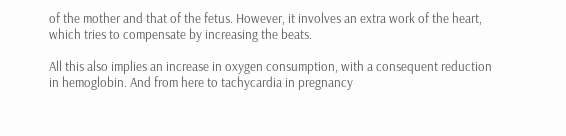of the mother and that of the fetus. However, it involves an extra work of the heart, which tries to compensate by increasing the beats.

All this also implies an increase in oxygen consumption, with a consequent reduction in hemoglobin. And from here to tachycardia in pregnancy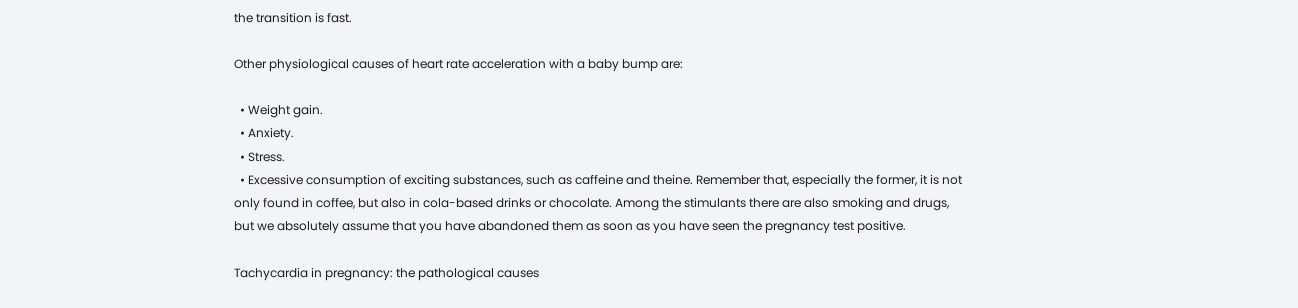the transition is fast.

Other physiological causes of heart rate acceleration with a baby bump are:

  • Weight gain.
  • Anxiety.
  • Stress.
  • Excessive consumption of exciting substances, such as caffeine and theine. Remember that, especially the former, it is not only found in coffee, but also in cola-based drinks or chocolate. Among the stimulants there are also smoking and drugs, but we absolutely assume that you have abandoned them as soon as you have seen the pregnancy test positive.

Tachycardia in pregnancy: the pathological causes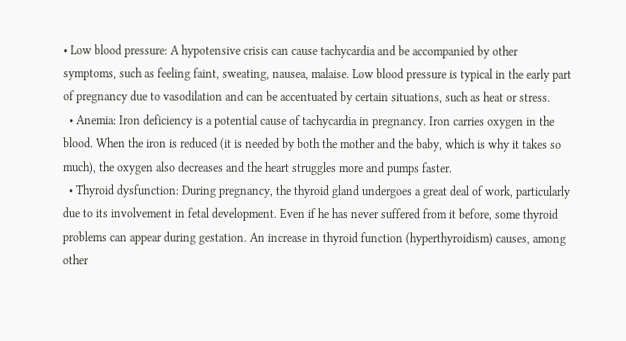• Low blood pressure: A hypotensive crisis can cause tachycardia and be accompanied by other symptoms, such as feeling faint, sweating, nausea, malaise. Low blood pressure is typical in the early part of pregnancy due to vasodilation and can be accentuated by certain situations, such as heat or stress.
  • Anemia: Iron deficiency is a potential cause of tachycardia in pregnancy. Iron carries oxygen in the blood. When the iron is reduced (it is needed by both the mother and the baby, which is why it takes so much), the oxygen also decreases and the heart struggles more and pumps faster.
  • Thyroid dysfunction: During pregnancy, the thyroid gland undergoes a great deal of work, particularly due to its involvement in fetal development. Even if he has never suffered from it before, some thyroid problems can appear during gestation. An increase in thyroid function (hyperthyroidism) causes, among other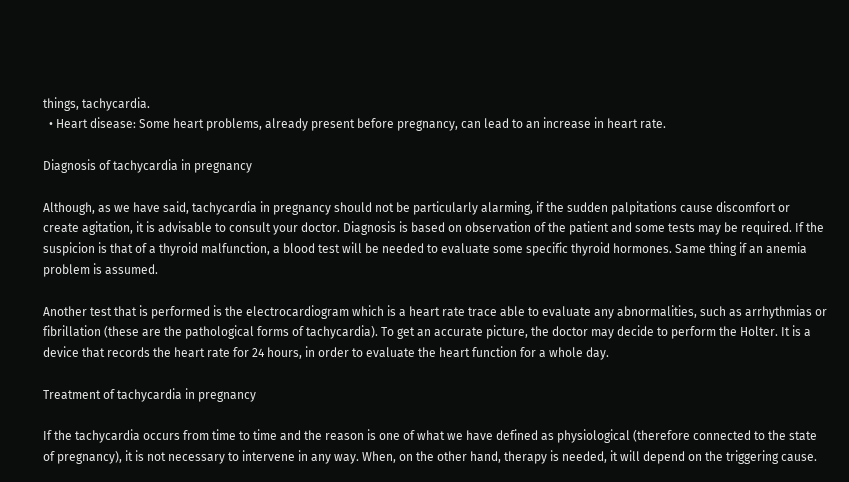things, tachycardia.
  • Heart disease: Some heart problems, already present before pregnancy, can lead to an increase in heart rate.

Diagnosis of tachycardia in pregnancy

Although, as we have said, tachycardia in pregnancy should not be particularly alarming, if the sudden palpitations cause discomfort or create agitation, it is advisable to consult your doctor. Diagnosis is based on observation of the patient and some tests may be required. If the suspicion is that of a thyroid malfunction, a blood test will be needed to evaluate some specific thyroid hormones. Same thing if an anemia problem is assumed.

Another test that is performed is the electrocardiogram which is a heart rate trace able to evaluate any abnormalities, such as arrhythmias or fibrillation (these are the pathological forms of tachycardia). To get an accurate picture, the doctor may decide to perform the Holter. It is a device that records the heart rate for 24 hours, in order to evaluate the heart function for a whole day.

Treatment of tachycardia in pregnancy

If the tachycardia occurs from time to time and the reason is one of what we have defined as physiological (therefore connected to the state of pregnancy), it is not necessary to intervene in any way. When, on the other hand, therapy is needed, it will depend on the triggering cause.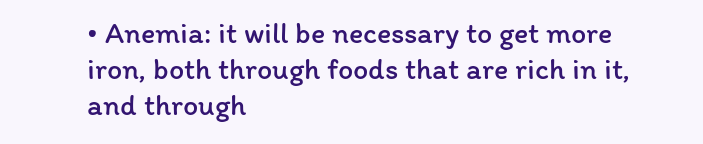• Anemia: it will be necessary to get more iron, both through foods that are rich in it, and through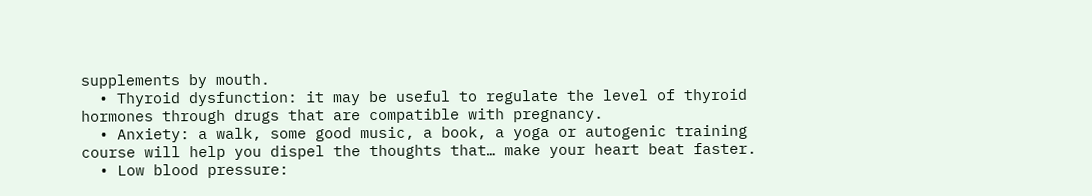supplements by mouth.
  • Thyroid dysfunction: it may be useful to regulate the level of thyroid hormones through drugs that are compatible with pregnancy.
  • Anxiety: a walk, some good music, a book, a yoga or autogenic training course will help you dispel the thoughts that… make your heart beat faster.
  • Low blood pressure: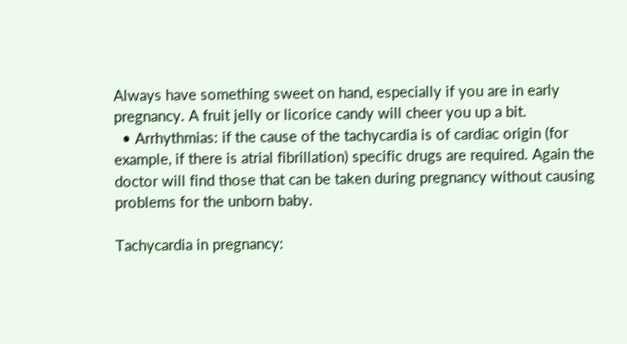Always have something sweet on hand, especially if you are in early pregnancy. A fruit jelly or licorice candy will cheer you up a bit.
  • Arrhythmias: if the cause of the tachycardia is of cardiac origin (for example, if there is atrial fibrillation) specific drugs are required. Again the doctor will find those that can be taken during pregnancy without causing problems for the unborn baby.

Tachycardia in pregnancy: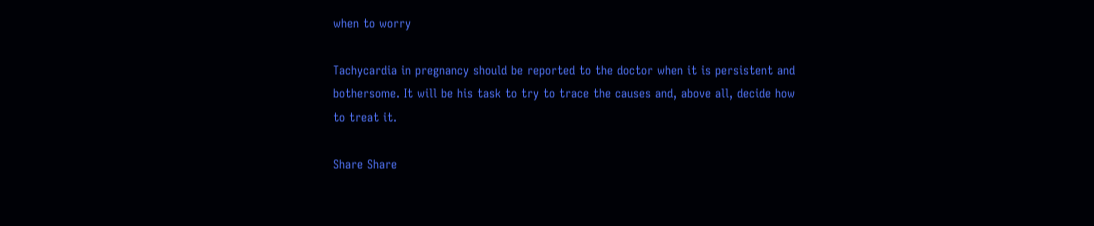when to worry

Tachycardia in pregnancy should be reported to the doctor when it is persistent and bothersome. It will be his task to try to trace the causes and, above all, decide how to treat it.

Share Share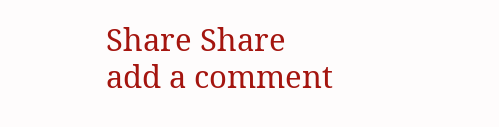Share Share
add a comment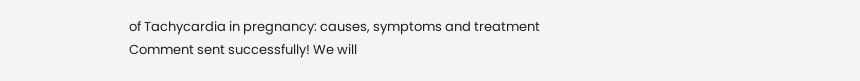of Tachycardia in pregnancy: causes, symptoms and treatment
Comment sent successfully! We will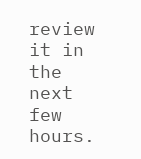review it in the next few hours.